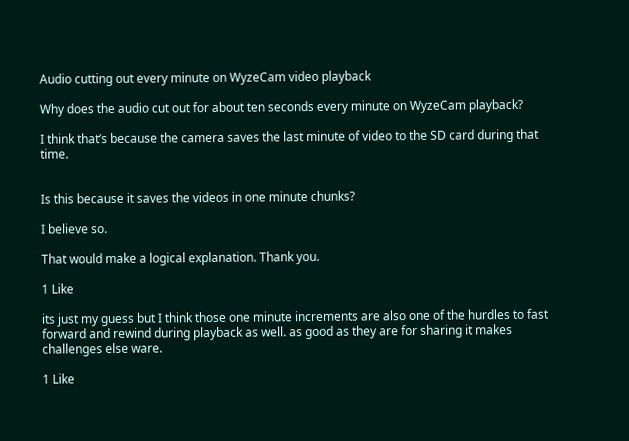Audio cutting out every minute on WyzeCam video playback

Why does the audio cut out for about ten seconds every minute on WyzeCam playback?

I think that’s because the camera saves the last minute of video to the SD card during that time.


Is this because it saves the videos in one minute chunks?

I believe so.

That would make a logical explanation. Thank you.

1 Like

its just my guess but I think those one minute increments are also one of the hurdles to fast forward and rewind during playback as well. as good as they are for sharing it makes challenges else ware.

1 Like